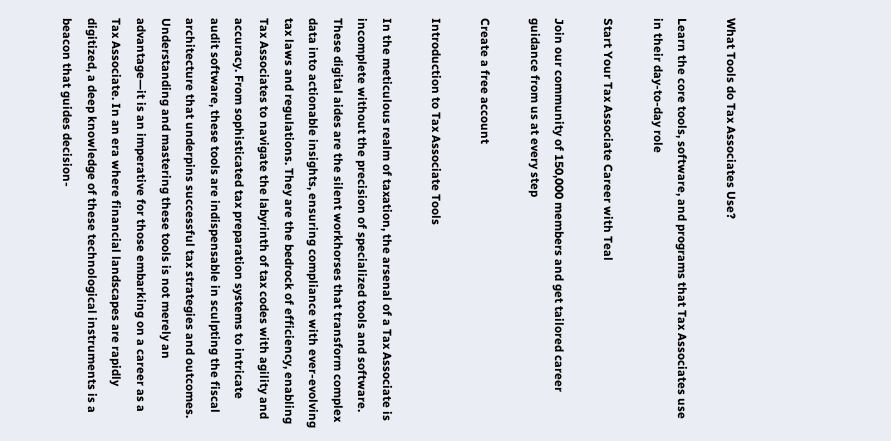What Tools do Tax Associates Use?

Learn the core tools, software, and programs that Tax Associates use in their day-to-day role

Start Your Tax Associate Career with Teal

Join our community of 150,000 members and get tailored career guidance from us at every step

Create a free account

Introduction to Tax Associate Tools

In the meticulous realm of taxation, the arsenal of a Tax Associate is incomplete without the precision of specialized tools and software. These digital aides are the silent workhorses that transform complex data into actionable insights, ensuring compliance with ever-evolving tax laws and regulations. They are the bedrock of efficiency, enabling Tax Associates to navigate the labyrinth of tax codes with agility and accuracy. From sophisticated tax preparation systems to intricate audit software, these tools are indispensable in sculpting the fiscal architecture that underpins successful tax strategies and outcomes. Understanding and mastering these tools is not merely an advantage—it is an imperative for those embarking on a career as a Tax Associate. In an era where financial landscapes are rapidly digitized, a deep knowledge of these technological instruments is a beacon that guides decision-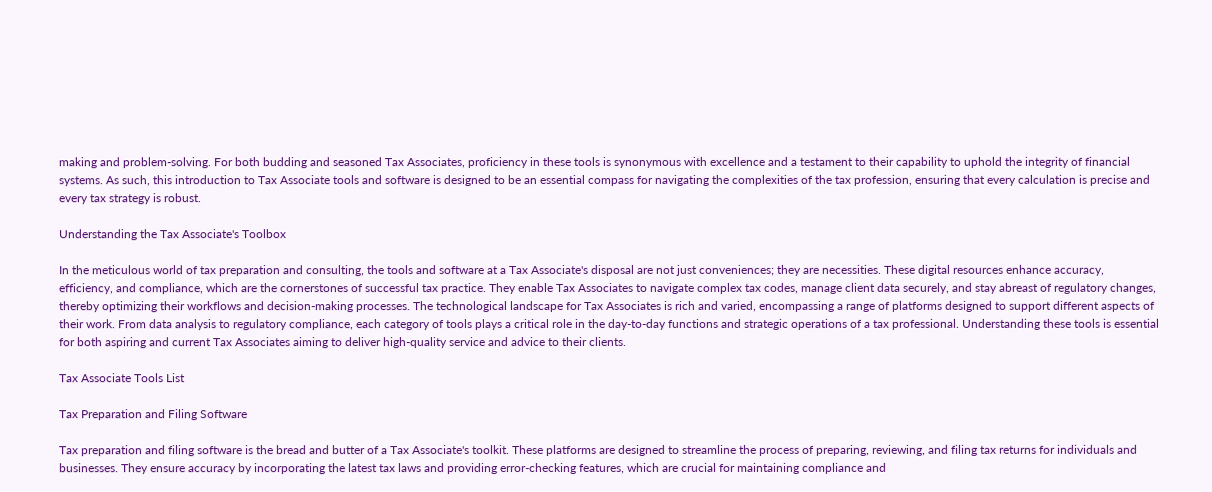making and problem-solving. For both budding and seasoned Tax Associates, proficiency in these tools is synonymous with excellence and a testament to their capability to uphold the integrity of financial systems. As such, this introduction to Tax Associate tools and software is designed to be an essential compass for navigating the complexities of the tax profession, ensuring that every calculation is precise and every tax strategy is robust.

Understanding the Tax Associate's Toolbox

In the meticulous world of tax preparation and consulting, the tools and software at a Tax Associate's disposal are not just conveniences; they are necessities. These digital resources enhance accuracy, efficiency, and compliance, which are the cornerstones of successful tax practice. They enable Tax Associates to navigate complex tax codes, manage client data securely, and stay abreast of regulatory changes, thereby optimizing their workflows and decision-making processes. The technological landscape for Tax Associates is rich and varied, encompassing a range of platforms designed to support different aspects of their work. From data analysis to regulatory compliance, each category of tools plays a critical role in the day-to-day functions and strategic operations of a tax professional. Understanding these tools is essential for both aspiring and current Tax Associates aiming to deliver high-quality service and advice to their clients.

Tax Associate Tools List

Tax Preparation and Filing Software

Tax preparation and filing software is the bread and butter of a Tax Associate's toolkit. These platforms are designed to streamline the process of preparing, reviewing, and filing tax returns for individuals and businesses. They ensure accuracy by incorporating the latest tax laws and providing error-checking features, which are crucial for maintaining compliance and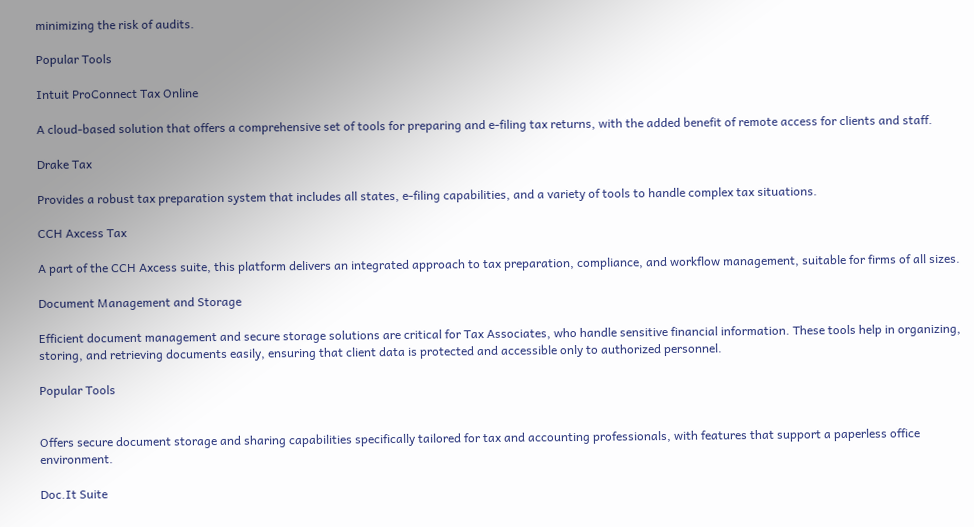minimizing the risk of audits.

Popular Tools

Intuit ProConnect Tax Online

A cloud-based solution that offers a comprehensive set of tools for preparing and e-filing tax returns, with the added benefit of remote access for clients and staff.

Drake Tax

Provides a robust tax preparation system that includes all states, e-filing capabilities, and a variety of tools to handle complex tax situations.

CCH Axcess Tax

A part of the CCH Axcess suite, this platform delivers an integrated approach to tax preparation, compliance, and workflow management, suitable for firms of all sizes.

Document Management and Storage

Efficient document management and secure storage solutions are critical for Tax Associates, who handle sensitive financial information. These tools help in organizing, storing, and retrieving documents easily, ensuring that client data is protected and accessible only to authorized personnel.

Popular Tools


Offers secure document storage and sharing capabilities specifically tailored for tax and accounting professionals, with features that support a paperless office environment.

Doc.It Suite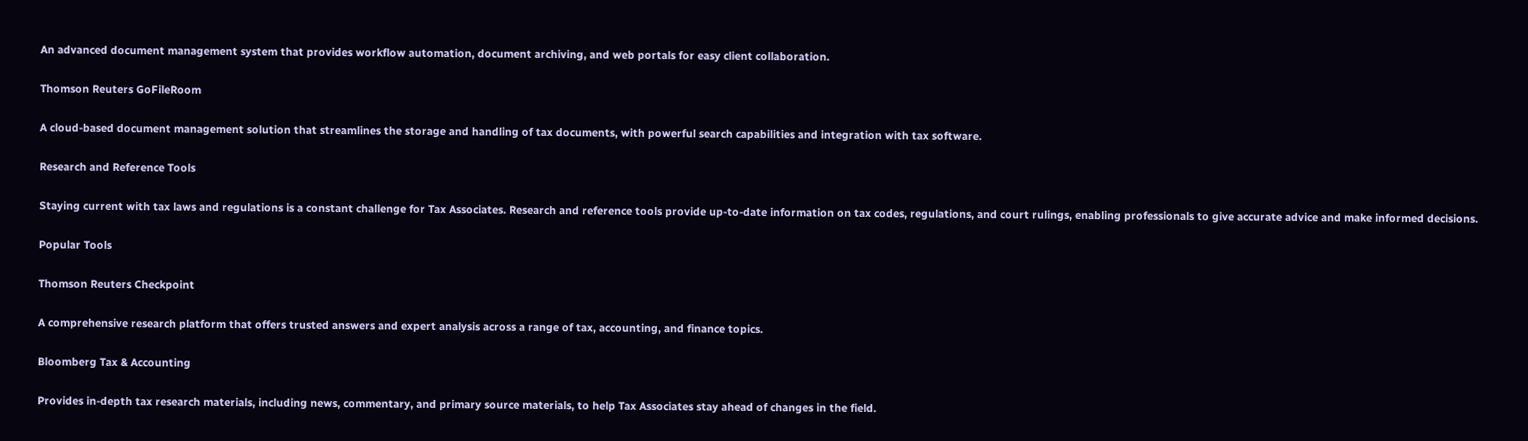An advanced document management system that provides workflow automation, document archiving, and web portals for easy client collaboration.

Thomson Reuters GoFileRoom

A cloud-based document management solution that streamlines the storage and handling of tax documents, with powerful search capabilities and integration with tax software.

Research and Reference Tools

Staying current with tax laws and regulations is a constant challenge for Tax Associates. Research and reference tools provide up-to-date information on tax codes, regulations, and court rulings, enabling professionals to give accurate advice and make informed decisions.

Popular Tools

Thomson Reuters Checkpoint

A comprehensive research platform that offers trusted answers and expert analysis across a range of tax, accounting, and finance topics.

Bloomberg Tax & Accounting

Provides in-depth tax research materials, including news, commentary, and primary source materials, to help Tax Associates stay ahead of changes in the field.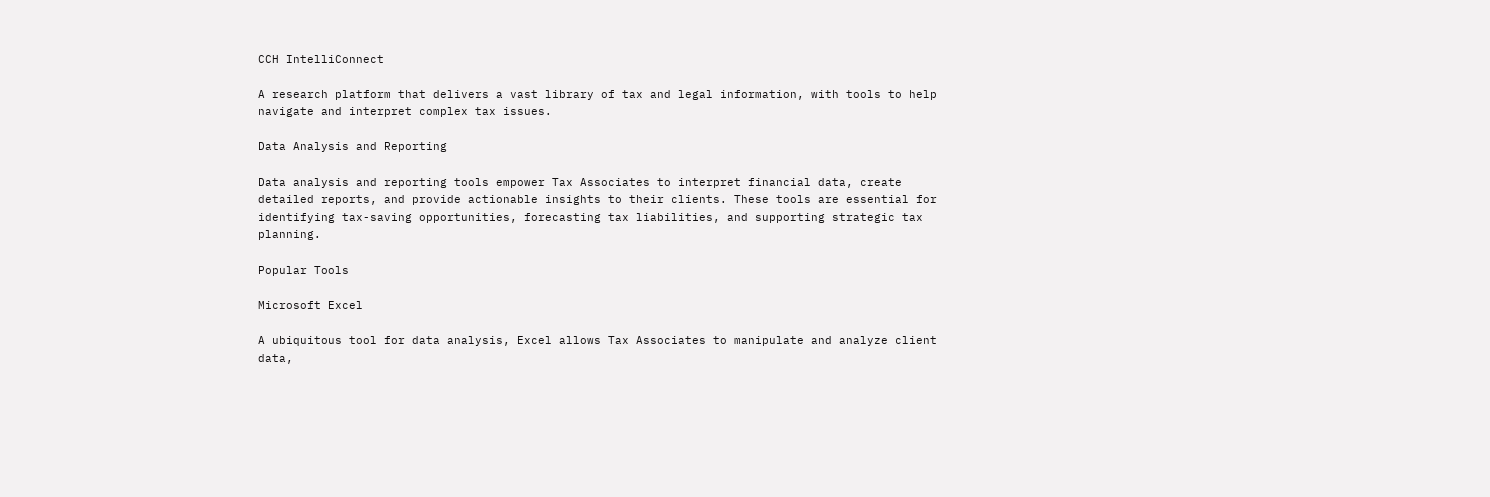CCH IntelliConnect

A research platform that delivers a vast library of tax and legal information, with tools to help navigate and interpret complex tax issues.

Data Analysis and Reporting

Data analysis and reporting tools empower Tax Associates to interpret financial data, create detailed reports, and provide actionable insights to their clients. These tools are essential for identifying tax-saving opportunities, forecasting tax liabilities, and supporting strategic tax planning.

Popular Tools

Microsoft Excel

A ubiquitous tool for data analysis, Excel allows Tax Associates to manipulate and analyze client data,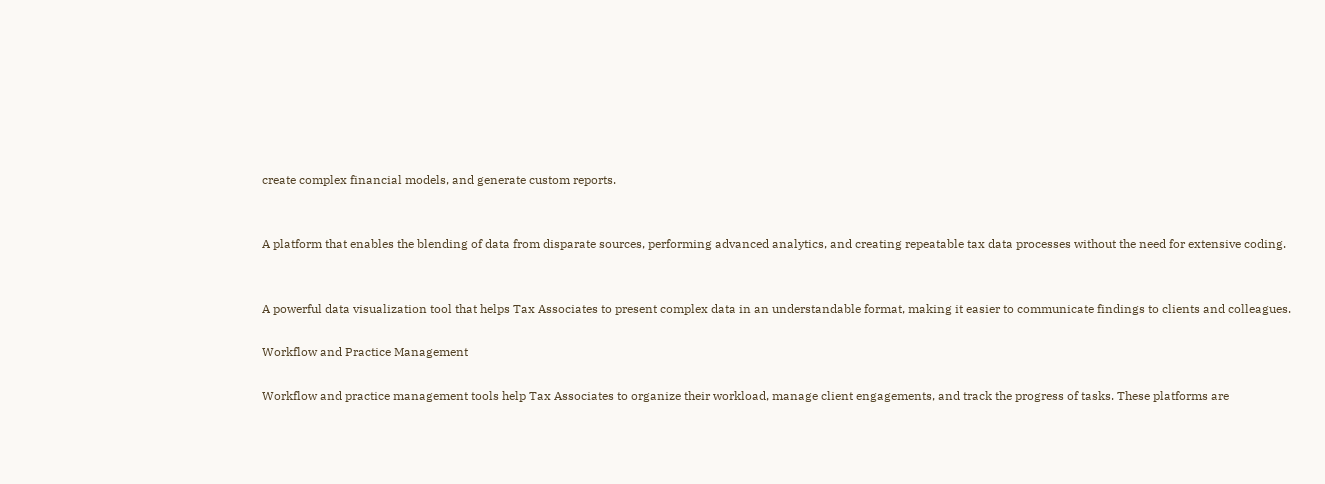create complex financial models, and generate custom reports.


A platform that enables the blending of data from disparate sources, performing advanced analytics, and creating repeatable tax data processes without the need for extensive coding.


A powerful data visualization tool that helps Tax Associates to present complex data in an understandable format, making it easier to communicate findings to clients and colleagues.

Workflow and Practice Management

Workflow and practice management tools help Tax Associates to organize their workload, manage client engagements, and track the progress of tasks. These platforms are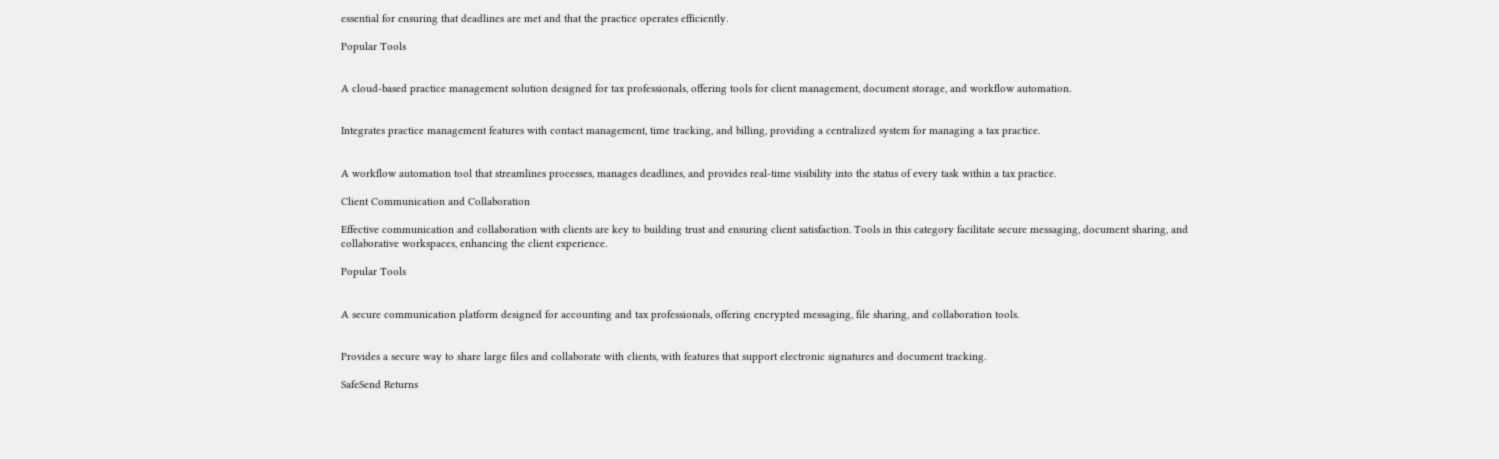essential for ensuring that deadlines are met and that the practice operates efficiently.

Popular Tools


A cloud-based practice management solution designed for tax professionals, offering tools for client management, document storage, and workflow automation.


Integrates practice management features with contact management, time tracking, and billing, providing a centralized system for managing a tax practice.


A workflow automation tool that streamlines processes, manages deadlines, and provides real-time visibility into the status of every task within a tax practice.

Client Communication and Collaboration

Effective communication and collaboration with clients are key to building trust and ensuring client satisfaction. Tools in this category facilitate secure messaging, document sharing, and collaborative workspaces, enhancing the client experience.

Popular Tools


A secure communication platform designed for accounting and tax professionals, offering encrypted messaging, file sharing, and collaboration tools.


Provides a secure way to share large files and collaborate with clients, with features that support electronic signatures and document tracking.

SafeSend Returns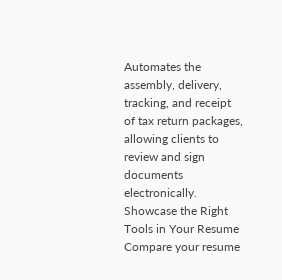Automates the assembly, delivery, tracking, and receipt of tax return packages, allowing clients to review and sign documents electronically.
Showcase the Right Tools in Your Resume
Compare your resume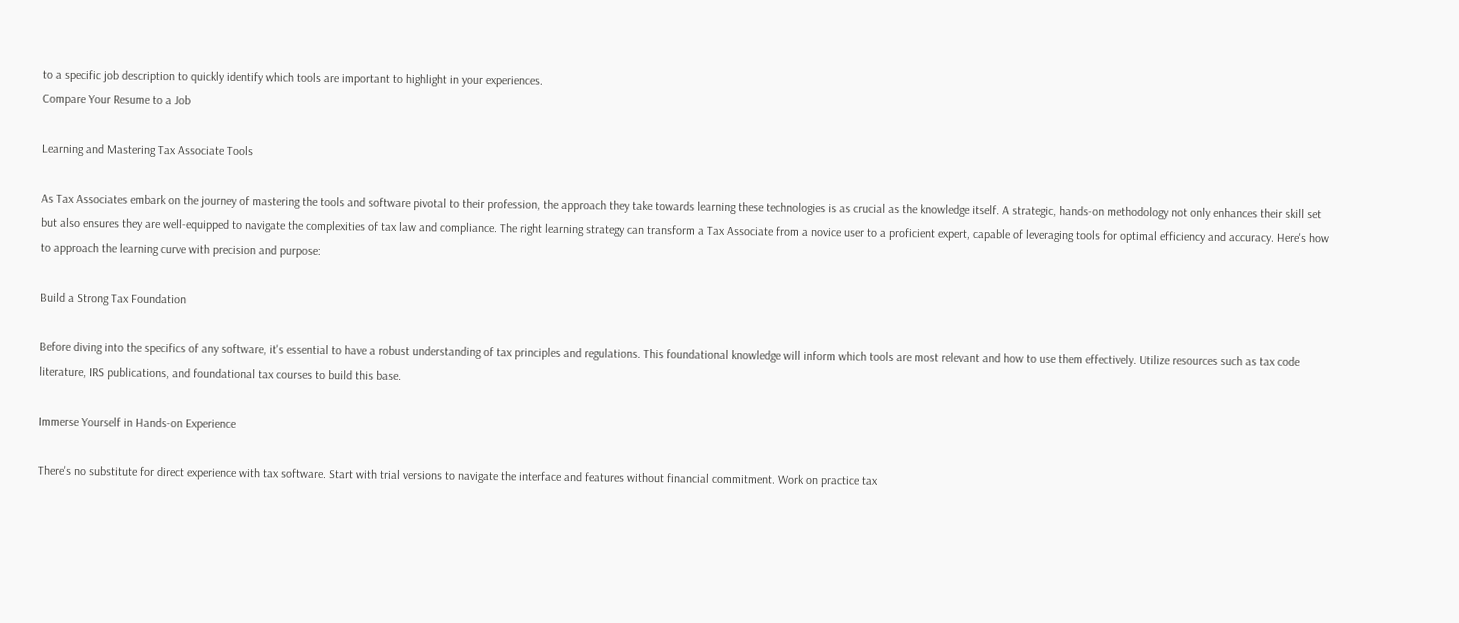to a specific job description to quickly identify which tools are important to highlight in your experiences.
Compare Your Resume to a Job

Learning and Mastering Tax Associate Tools

As Tax Associates embark on the journey of mastering the tools and software pivotal to their profession, the approach they take towards learning these technologies is as crucial as the knowledge itself. A strategic, hands-on methodology not only enhances their skill set but also ensures they are well-equipped to navigate the complexities of tax law and compliance. The right learning strategy can transform a Tax Associate from a novice user to a proficient expert, capable of leveraging tools for optimal efficiency and accuracy. Here's how to approach the learning curve with precision and purpose:

Build a Strong Tax Foundation

Before diving into the specifics of any software, it's essential to have a robust understanding of tax principles and regulations. This foundational knowledge will inform which tools are most relevant and how to use them effectively. Utilize resources such as tax code literature, IRS publications, and foundational tax courses to build this base.

Immerse Yourself in Hands-on Experience

There's no substitute for direct experience with tax software. Start with trial versions to navigate the interface and features without financial commitment. Work on practice tax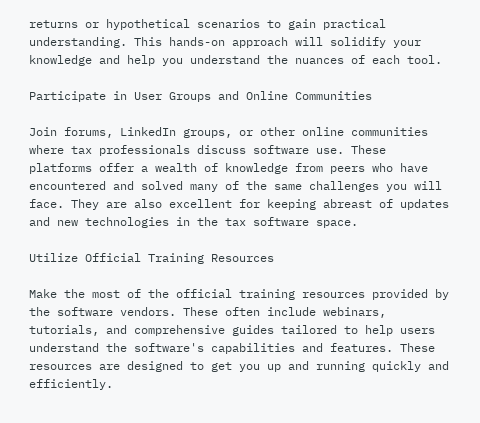returns or hypothetical scenarios to gain practical understanding. This hands-on approach will solidify your knowledge and help you understand the nuances of each tool.

Participate in User Groups and Online Communities

Join forums, LinkedIn groups, or other online communities where tax professionals discuss software use. These platforms offer a wealth of knowledge from peers who have encountered and solved many of the same challenges you will face. They are also excellent for keeping abreast of updates and new technologies in the tax software space.

Utilize Official Training Resources

Make the most of the official training resources provided by the software vendors. These often include webinars, tutorials, and comprehensive guides tailored to help users understand the software's capabilities and features. These resources are designed to get you up and running quickly and efficiently.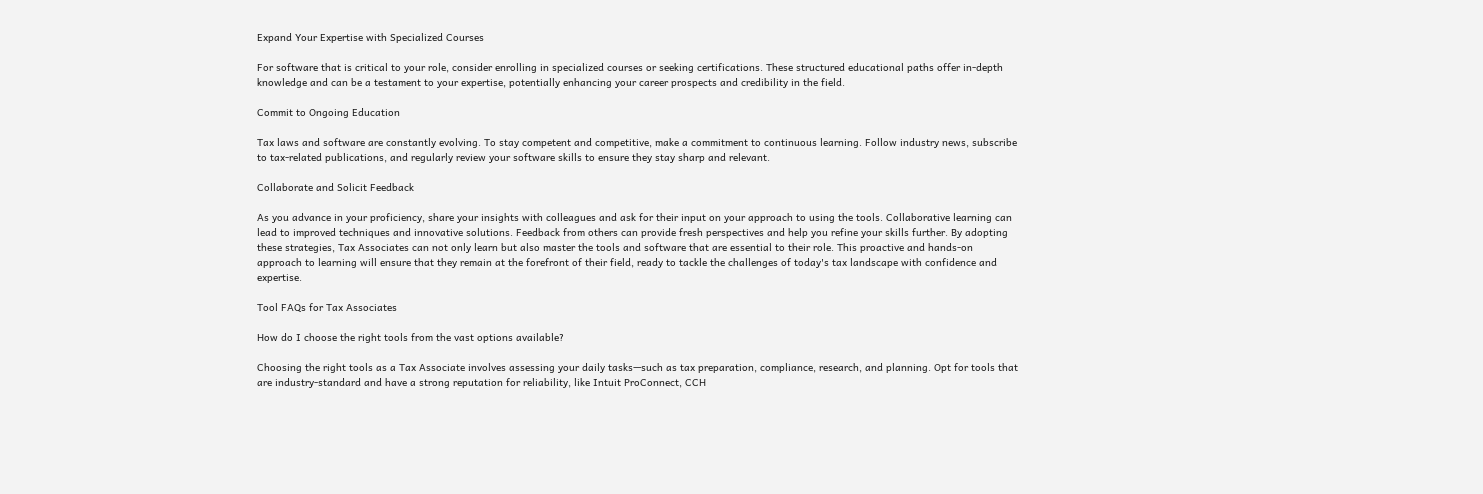Expand Your Expertise with Specialized Courses

For software that is critical to your role, consider enrolling in specialized courses or seeking certifications. These structured educational paths offer in-depth knowledge and can be a testament to your expertise, potentially enhancing your career prospects and credibility in the field.

Commit to Ongoing Education

Tax laws and software are constantly evolving. To stay competent and competitive, make a commitment to continuous learning. Follow industry news, subscribe to tax-related publications, and regularly review your software skills to ensure they stay sharp and relevant.

Collaborate and Solicit Feedback

As you advance in your proficiency, share your insights with colleagues and ask for their input on your approach to using the tools. Collaborative learning can lead to improved techniques and innovative solutions. Feedback from others can provide fresh perspectives and help you refine your skills further. By adopting these strategies, Tax Associates can not only learn but also master the tools and software that are essential to their role. This proactive and hands-on approach to learning will ensure that they remain at the forefront of their field, ready to tackle the challenges of today's tax landscape with confidence and expertise.

Tool FAQs for Tax Associates

How do I choose the right tools from the vast options available?

Choosing the right tools as a Tax Associate involves assessing your daily tasks—such as tax preparation, compliance, research, and planning. Opt for tools that are industry-standard and have a strong reputation for reliability, like Intuit ProConnect, CCH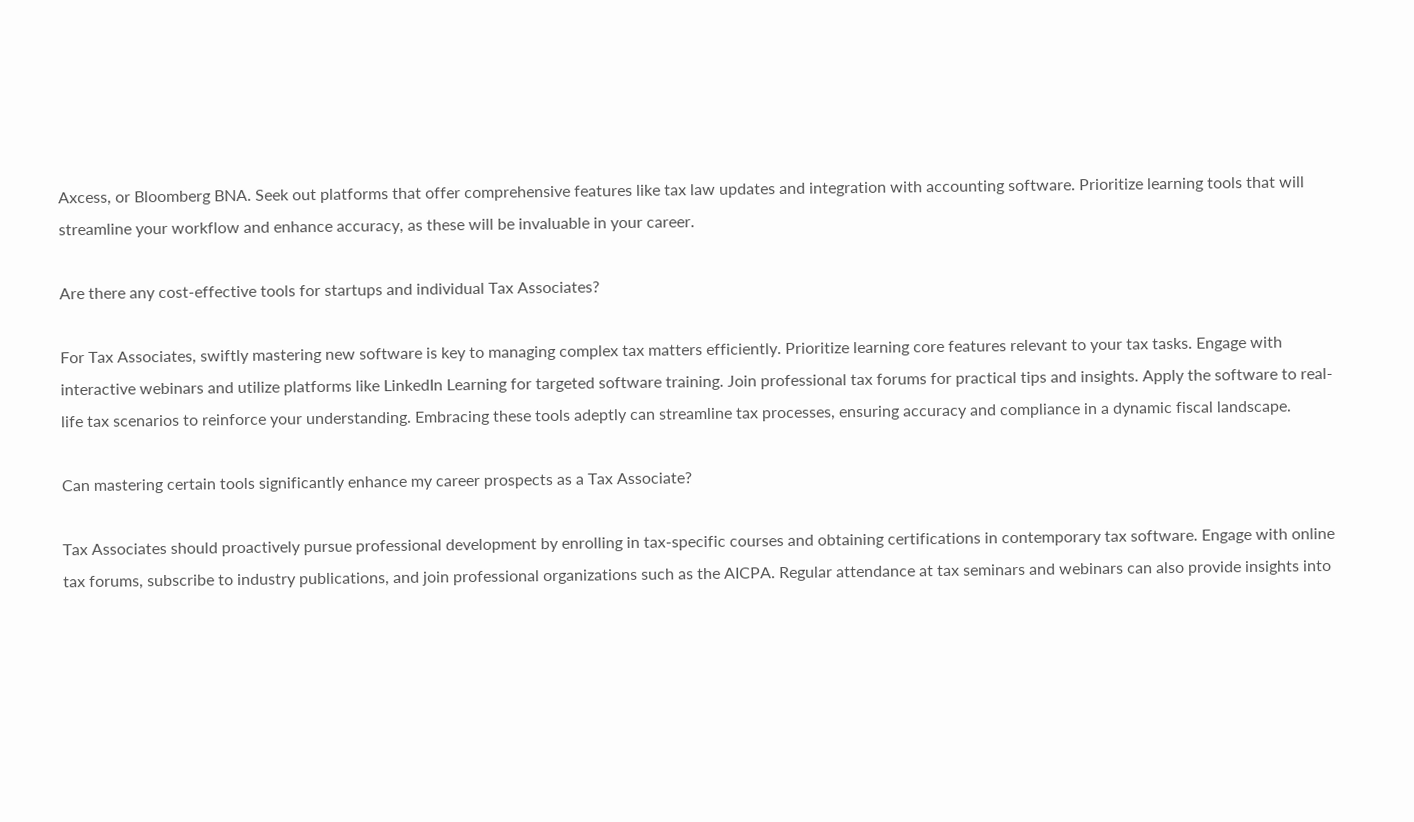Axcess, or Bloomberg BNA. Seek out platforms that offer comprehensive features like tax law updates and integration with accounting software. Prioritize learning tools that will streamline your workflow and enhance accuracy, as these will be invaluable in your career.

Are there any cost-effective tools for startups and individual Tax Associates?

For Tax Associates, swiftly mastering new software is key to managing complex tax matters efficiently. Prioritize learning core features relevant to your tax tasks. Engage with interactive webinars and utilize platforms like LinkedIn Learning for targeted software training. Join professional tax forums for practical tips and insights. Apply the software to real-life tax scenarios to reinforce your understanding. Embracing these tools adeptly can streamline tax processes, ensuring accuracy and compliance in a dynamic fiscal landscape.

Can mastering certain tools significantly enhance my career prospects as a Tax Associate?

Tax Associates should proactively pursue professional development by enrolling in tax-specific courses and obtaining certifications in contemporary tax software. Engage with online tax forums, subscribe to industry publications, and join professional organizations such as the AICPA. Regular attendance at tax seminars and webinars can also provide insights into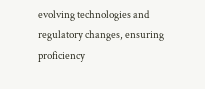evolving technologies and regulatory changes, ensuring proficiency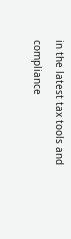in the latest tax tools and compliance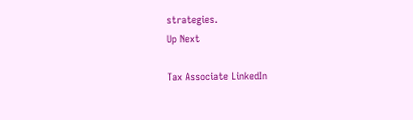strategies.
Up Next

Tax Associate LinkedIn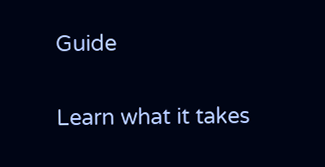Guide

Learn what it takes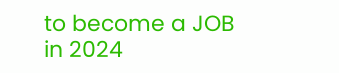to become a JOB in 2024